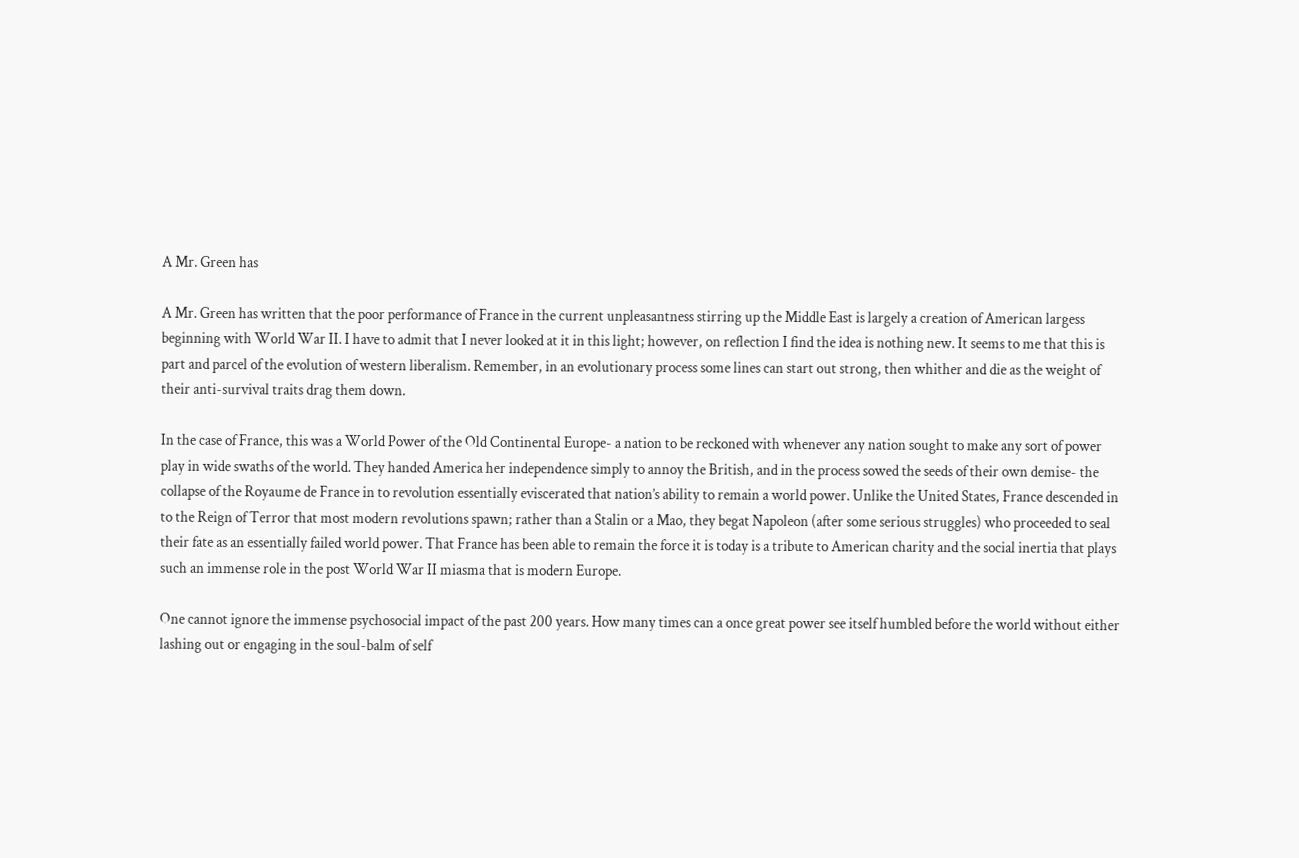A Mr. Green has

A Mr. Green has written that the poor performance of France in the current unpleasantness stirring up the Middle East is largely a creation of American largess beginning with World War II. I have to admit that I never looked at it in this light; however, on reflection I find the idea is nothing new. It seems to me that this is part and parcel of the evolution of western liberalism. Remember, in an evolutionary process some lines can start out strong, then whither and die as the weight of their anti-survival traits drag them down.

In the case of France, this was a World Power of the Old Continental Europe- a nation to be reckoned with whenever any nation sought to make any sort of power play in wide swaths of the world. They handed America her independence simply to annoy the British, and in the process sowed the seeds of their own demise- the collapse of the Royaume de France in to revolution essentially eviscerated that nation’s ability to remain a world power. Unlike the United States, France descended in to the Reign of Terror that most modern revolutions spawn; rather than a Stalin or a Mao, they begat Napoleon (after some serious struggles) who proceeded to seal their fate as an essentially failed world power. That France has been able to remain the force it is today is a tribute to American charity and the social inertia that plays such an immense role in the post World War II miasma that is modern Europe.

One cannot ignore the immense psychosocial impact of the past 200 years. How many times can a once great power see itself humbled before the world without either lashing out or engaging in the soul-balm of self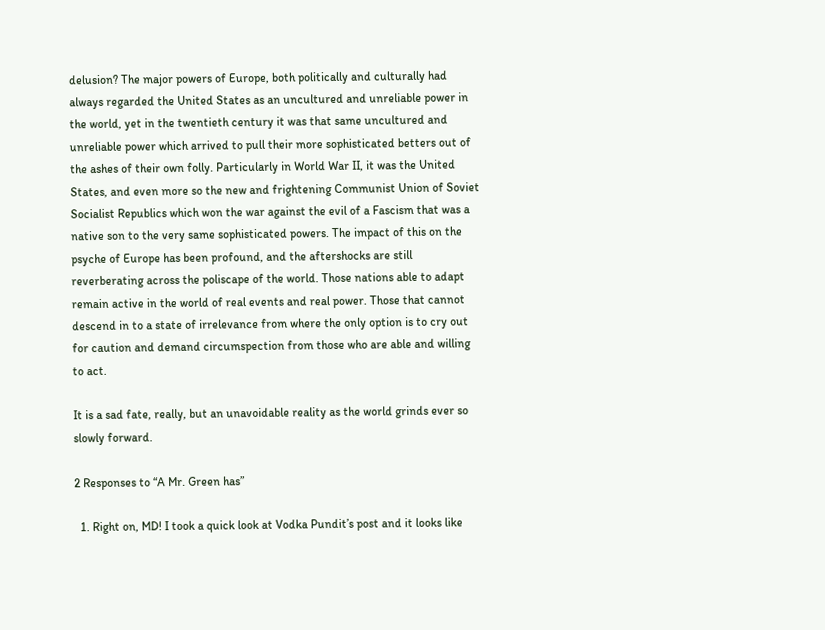delusion? The major powers of Europe, both politically and culturally had always regarded the United States as an uncultured and unreliable power in the world, yet in the twentieth century it was that same uncultured and unreliable power which arrived to pull their more sophisticated betters out of the ashes of their own folly. Particularly in World War II, it was the United States, and even more so the new and frightening Communist Union of Soviet Socialist Republics which won the war against the evil of a Fascism that was a native son to the very same sophisticated powers. The impact of this on the psyche of Europe has been profound, and the aftershocks are still reverberating across the poliscape of the world. Those nations able to adapt remain active in the world of real events and real power. Those that cannot descend in to a state of irrelevance from where the only option is to cry out for caution and demand circumspection from those who are able and willing to act.

It is a sad fate, really, but an unavoidable reality as the world grinds ever so slowly forward.

2 Responses to “A Mr. Green has”

  1. Right on, MD! I took a quick look at Vodka Pundit’s post and it looks like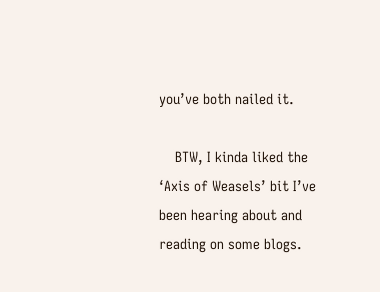you’ve both nailed it.

    BTW, I kinda liked the ‘Axis of Weasels’ bit I’ve been hearing about and reading on some blogs.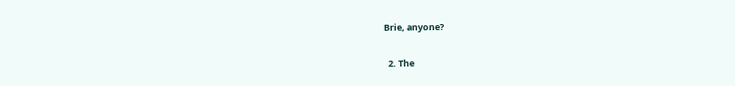Brie, anyone?

  2. The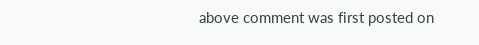above comment was first posted on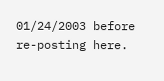01/24/2003 before re-posting here.